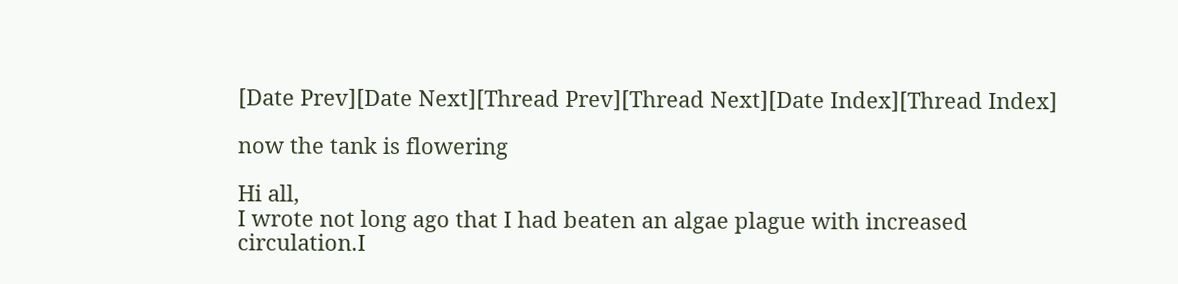[Date Prev][Date Next][Thread Prev][Thread Next][Date Index][Thread Index]

now the tank is flowering

Hi all,
I wrote not long ago that I had beaten an algae plague with increased
circulation.I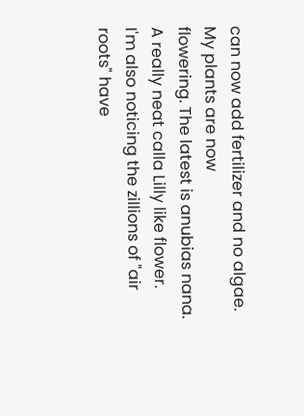can now add fertilizer and no algae. My plants are now
flowering. The latest is anubias nana. A really neat calla Lilly like flower.
I'm also noticing the zillions of "air roots" have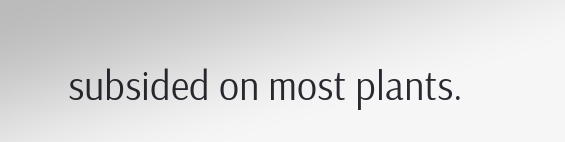subsided on most plants.